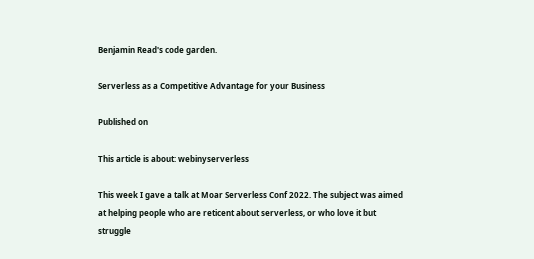Benjamin Read's code garden.

Serverless as a Competitive Advantage for your Business

Published on

This article is about: webinyserverless

This week I gave a talk at Moar Serverless Conf 2022. The subject was aimed at helping people who are reticent about serverless, or who love it but struggle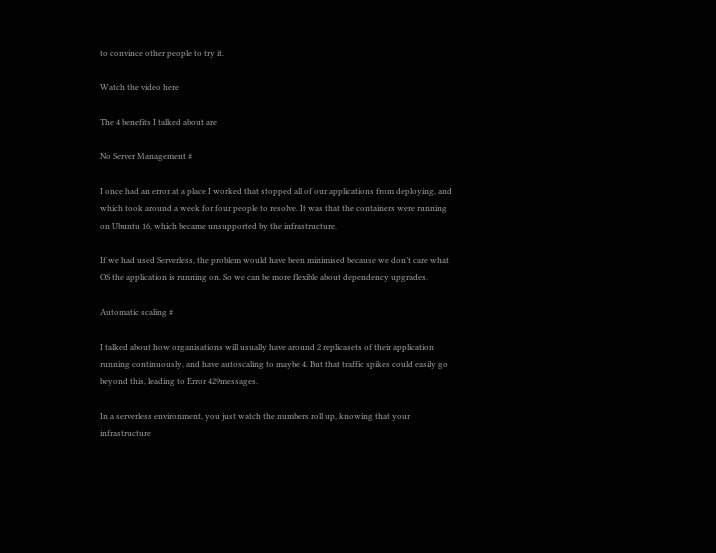to convince other people to try it.

Watch the video here

The 4 benefits I talked about are

No Server Management #

I once had an error at a place I worked that stopped all of our applications from deploying, and which took around a week for four people to resolve. It was that the containers were running on Ubuntu 16, which became unsupported by the infrastructure.

If we had used Serverless, the problem would have been minimised because we don’t care what OS the application is running on. So we can be more flexible about dependency upgrades.

Automatic scaling #

I talked about how organisations will usually have around 2 replicasets of their application running continuously, and have autoscaling to maybe 4. But that traffic spikes could easily go beyond this, leading to Error 429messages.

In a serverless environment, you just watch the numbers roll up, knowing that your infrastructure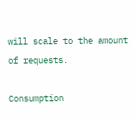will scale to the amount of requests.

Consumption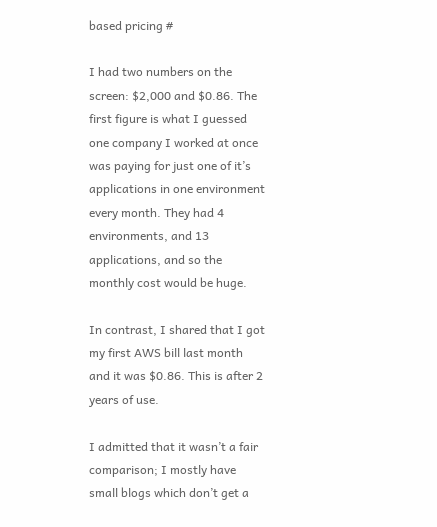based pricing #

I had two numbers on the screen: $2,000 and $0.86. The first figure is what I guessed one company I worked at once was paying for just one of it’s applications in one environment every month. They had 4 environments, and 13 applications, and so the monthly cost would be huge.

In contrast, I shared that I got my first AWS bill last month and it was $0.86. This is after 2 years of use.

I admitted that it wasn’t a fair comparison; I mostly have small blogs which don’t get a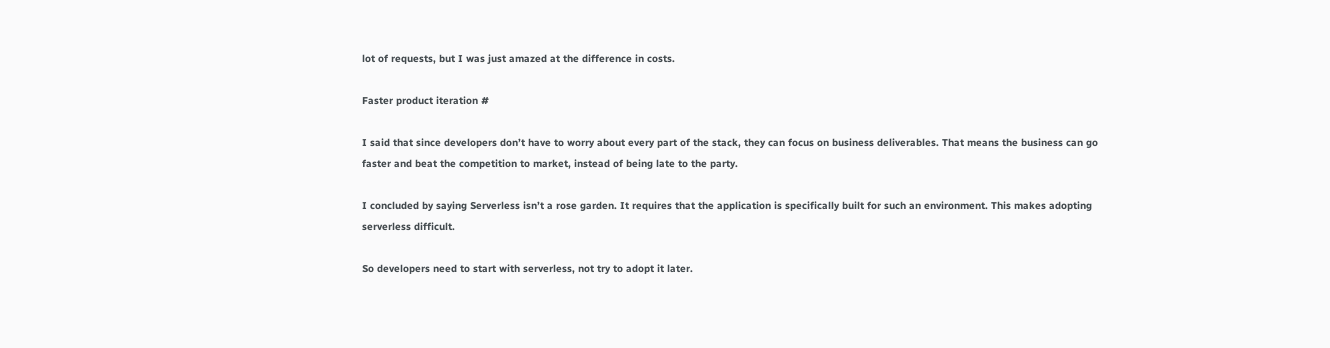lot of requests, but I was just amazed at the difference in costs.

Faster product iteration #

I said that since developers don’t have to worry about every part of the stack, they can focus on business deliverables. That means the business can go faster and beat the competition to market, instead of being late to the party.

I concluded by saying Serverless isn’t a rose garden. It requires that the application is specifically built for such an environment. This makes adopting serverless difficult.

So developers need to start with serverless, not try to adopt it later.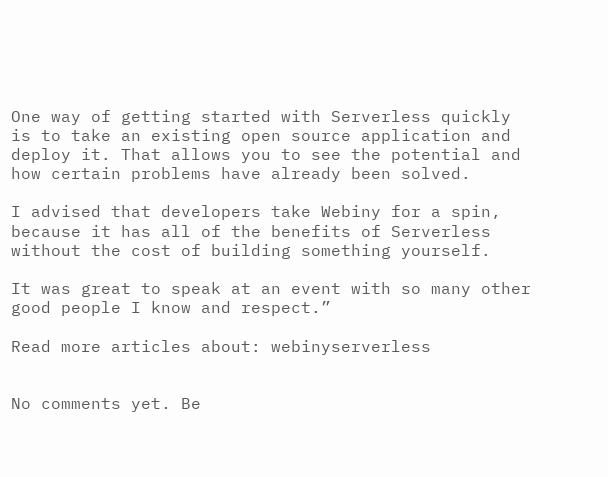One way of getting started with Serverless quickly is to take an existing open source application and deploy it. That allows you to see the potential and how certain problems have already been solved.

I advised that developers take Webiny for a spin, because it has all of the benefits of Serverless without the cost of building something yourself.

It was great to speak at an event with so many other good people I know and respect.”

Read more articles about: webinyserverless


No comments yet. Be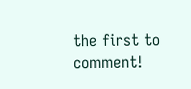the first to comment!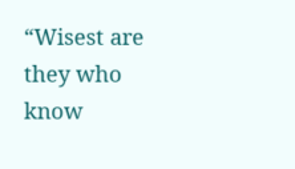“Wisest are they who know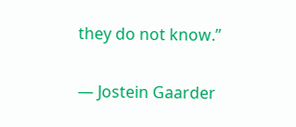they do not know.”

— Jostein Gaarder